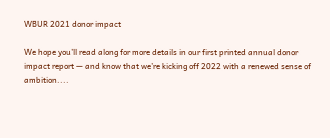WBUR 2021 donor impact

We hope you’ll read along for more details in our first printed annual donor impact report — and know that we’re kicking off 2022 with a renewed sense of ambition....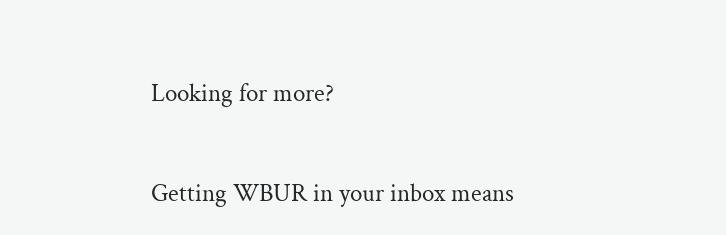Looking for more?

Getting WBUR in your inbox means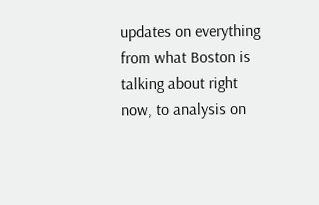updates on everything from what Boston is talking about right now, to analysis on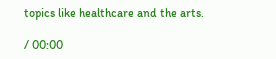topics like healthcare and the arts.

/ 00:00